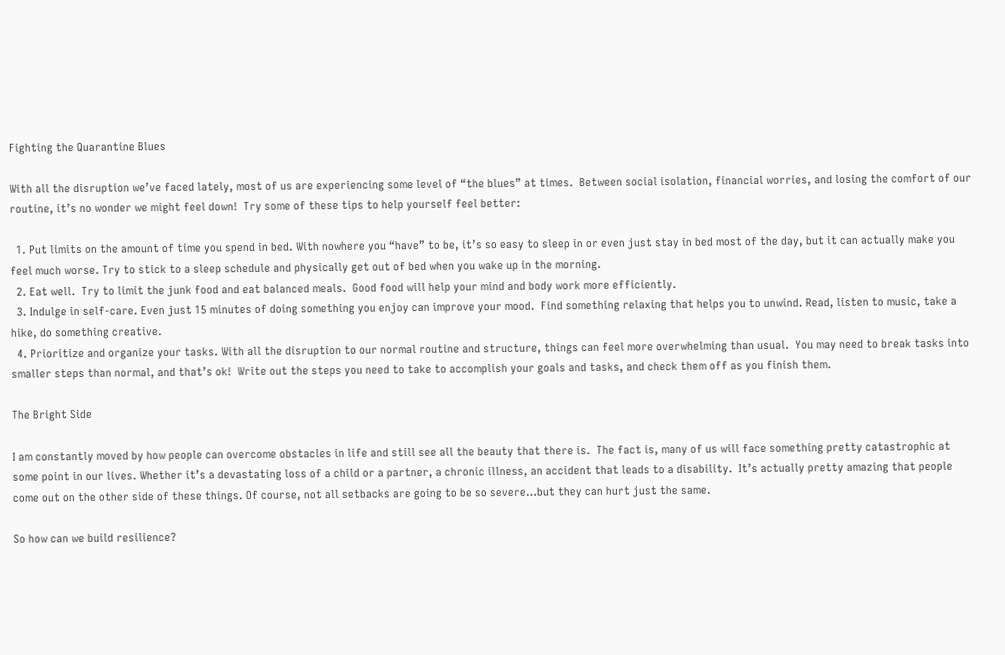Fighting the Quarantine Blues

With all the disruption we’ve faced lately, most of us are experiencing some level of “the blues” at times.  Between social isolation, financial worries, and losing the comfort of our routine, it’s no wonder we might feel down!  Try some of these tips to help yourself feel better:

  1. Put limits on the amount of time you spend in bed. With nowhere you “have” to be, it’s so easy to sleep in or even just stay in bed most of the day, but it can actually make you feel much worse. Try to stick to a sleep schedule and physically get out of bed when you wake up in the morning.
  2. Eat well.  Try to limit the junk food and eat balanced meals.  Good food will help your mind and body work more efficiently.
  3. Indulge in self-care. Even just 15 minutes of doing something you enjoy can improve your mood.  Find something relaxing that helps you to unwind. Read, listen to music, take a hike, do something creative.
  4. Prioritize and organize your tasks. With all the disruption to our normal routine and structure, things can feel more overwhelming than usual.  You may need to break tasks into smaller steps than normal, and that’s ok!  Write out the steps you need to take to accomplish your goals and tasks, and check them off as you finish them.

The Bright Side

I am constantly moved by how people can overcome obstacles in life and still see all the beauty that there is.  The fact is, many of us will face something pretty catastrophic at some point in our lives. Whether it’s a devastating loss of a child or a partner, a chronic illness, an accident that leads to a disability.  It’s actually pretty amazing that people come out on the other side of these things. Of course, not all setbacks are going to be so severe…but they can hurt just the same.

So how can we build resilience?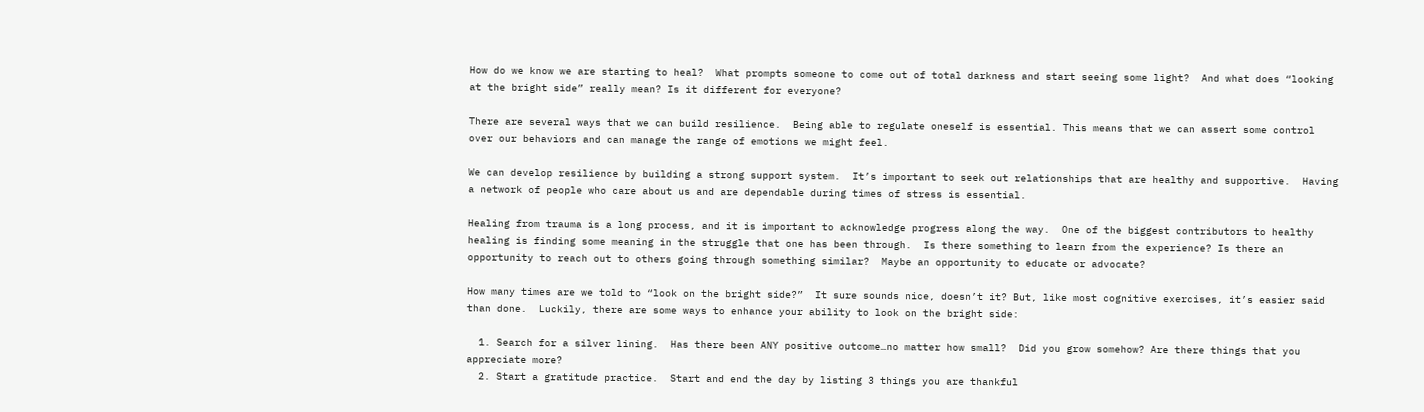How do we know we are starting to heal?  What prompts someone to come out of total darkness and start seeing some light?  And what does “looking at the bright side” really mean? Is it different for everyone?

There are several ways that we can build resilience.  Being able to regulate oneself is essential. This means that we can assert some control over our behaviors and can manage the range of emotions we might feel.

We can develop resilience by building a strong support system.  It’s important to seek out relationships that are healthy and supportive.  Having a network of people who care about us and are dependable during times of stress is essential.

Healing from trauma is a long process, and it is important to acknowledge progress along the way.  One of the biggest contributors to healthy healing is finding some meaning in the struggle that one has been through.  Is there something to learn from the experience? Is there an opportunity to reach out to others going through something similar?  Maybe an opportunity to educate or advocate?

How many times are we told to “look on the bright side?”  It sure sounds nice, doesn’t it? But, like most cognitive exercises, it’s easier said than done.  Luckily, there are some ways to enhance your ability to look on the bright side:

  1. Search for a silver lining.  Has there been ANY positive outcome…no matter how small?  Did you grow somehow? Are there things that you appreciate more?
  2. Start a gratitude practice.  Start and end the day by listing 3 things you are thankful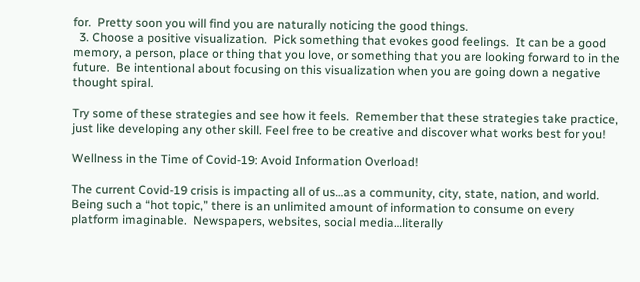for.  Pretty soon you will find you are naturally noticing the good things.
  3. Choose a positive visualization.  Pick something that evokes good feelings.  It can be a good memory, a person, place or thing that you love, or something that you are looking forward to in the future.  Be intentional about focusing on this visualization when you are going down a negative thought spiral.

Try some of these strategies and see how it feels.  Remember that these strategies take practice, just like developing any other skill. Feel free to be creative and discover what works best for you!

Wellness in the Time of Covid-19: Avoid Information Overload!

The current Covid-19 crisis is impacting all of us…as a community, city, state, nation, and world.  Being such a “hot topic,” there is an unlimited amount of information to consume on every platform imaginable.  Newspapers, websites, social media…literally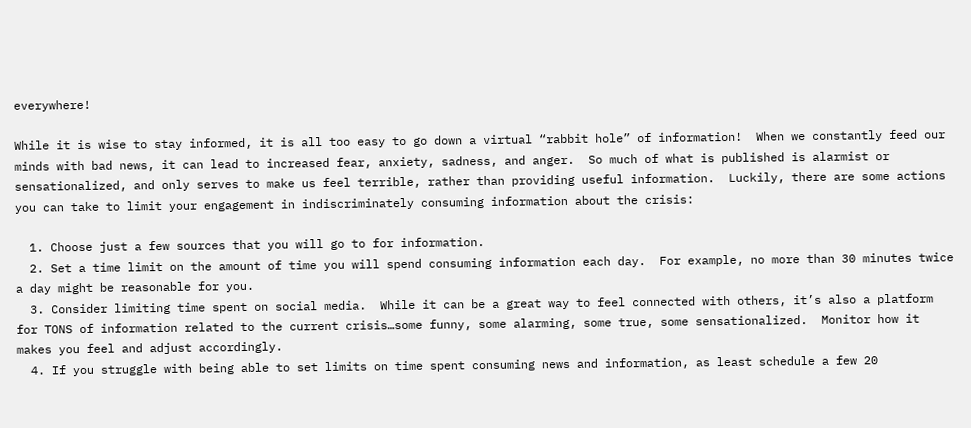everywhere!

While it is wise to stay informed, it is all too easy to go down a virtual “rabbit hole” of information!  When we constantly feed our minds with bad news, it can lead to increased fear, anxiety, sadness, and anger.  So much of what is published is alarmist or sensationalized, and only serves to make us feel terrible, rather than providing useful information.  Luckily, there are some actions you can take to limit your engagement in indiscriminately consuming information about the crisis:

  1. Choose just a few sources that you will go to for information.
  2. Set a time limit on the amount of time you will spend consuming information each day.  For example, no more than 30 minutes twice a day might be reasonable for you.
  3. Consider limiting time spent on social media.  While it can be a great way to feel connected with others, it’s also a platform for TONS of information related to the current crisis…some funny, some alarming, some true, some sensationalized.  Monitor how it makes you feel and adjust accordingly.
  4. If you struggle with being able to set limits on time spent consuming news and information, as least schedule a few 20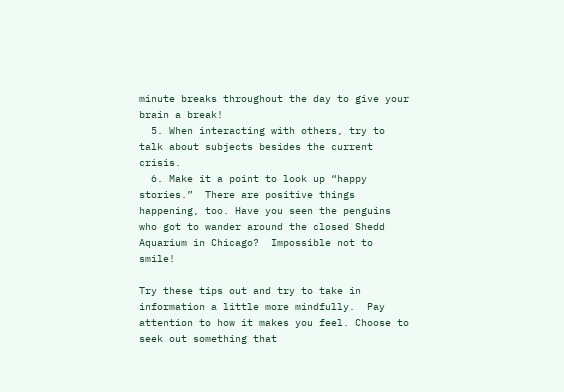minute breaks throughout the day to give your brain a break!
  5. When interacting with others, try to talk about subjects besides the current crisis.
  6. Make it a point to look up “happy stories.”  There are positive things happening, too. Have you seen the penguins who got to wander around the closed Shedd Aquarium in Chicago?  Impossible not to smile!

Try these tips out and try to take in information a little more mindfully.  Pay attention to how it makes you feel. Choose to seek out something that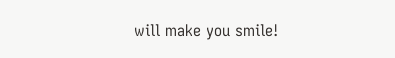will make you smile!